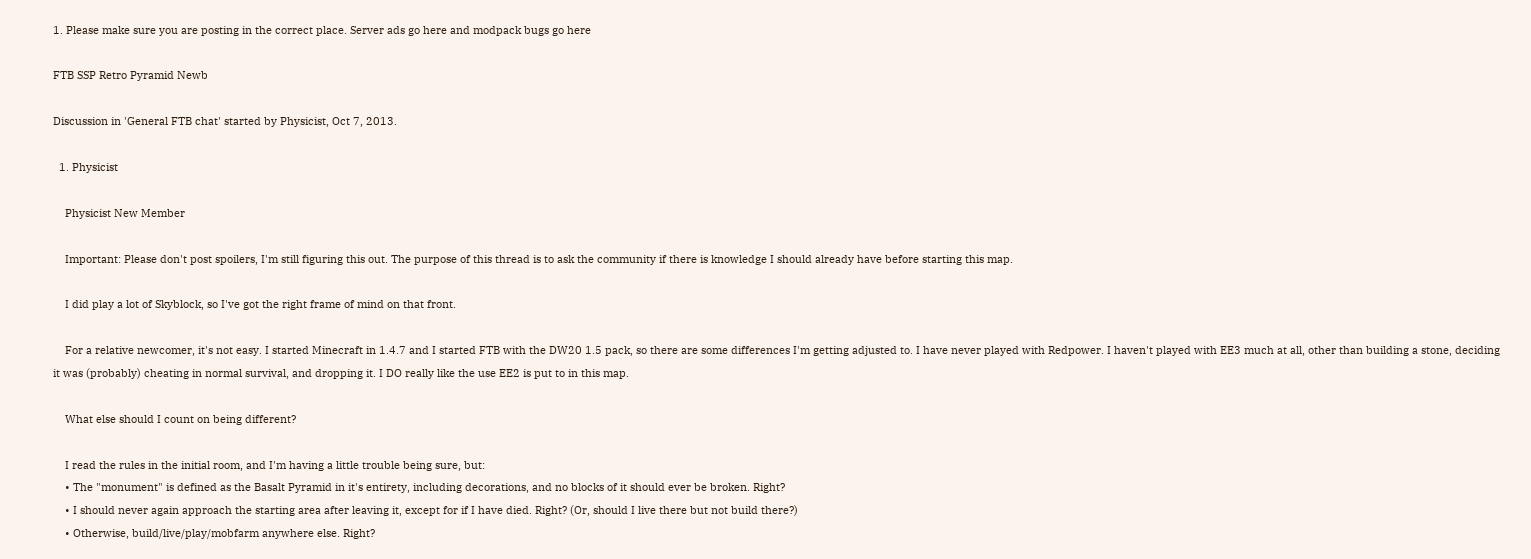1. Please make sure you are posting in the correct place. Server ads go here and modpack bugs go here

FTB SSP Retro Pyramid Newb

Discussion in 'General FTB chat' started by Physicist, Oct 7, 2013.

  1. Physicist

    Physicist New Member

    Important: Please don't post spoilers, I'm still figuring this out. The purpose of this thread is to ask the community if there is knowledge I should already have before starting this map.

    I did play a lot of Skyblock, so I've got the right frame of mind on that front.

    For a relative newcomer, it's not easy. I started Minecraft in 1.4.7 and I started FTB with the DW20 1.5 pack, so there are some differences I'm getting adjusted to. I have never played with Redpower. I haven't played with EE3 much at all, other than building a stone, deciding it was (probably) cheating in normal survival, and dropping it. I DO really like the use EE2 is put to in this map.

    What else should I count on being different?

    I read the rules in the initial room, and I'm having a little trouble being sure, but:
    • The "monument" is defined as the Basalt Pyramid in it's entirety, including decorations, and no blocks of it should ever be broken. Right?
    • I should never again approach the starting area after leaving it, except for if I have died. Right? (Or, should I live there but not build there?)
    • Otherwise, build/live/play/mobfarm anywhere else. Right?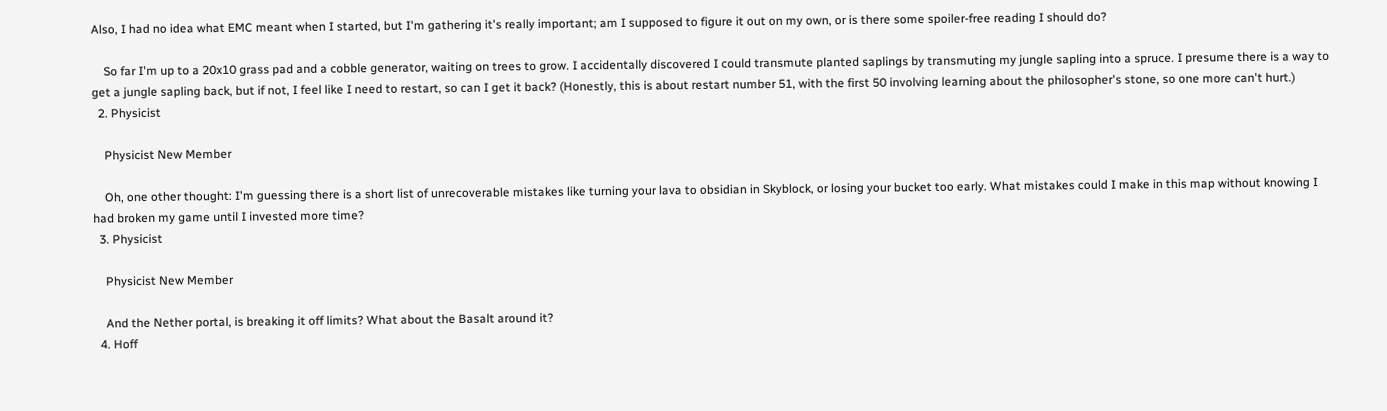Also, I had no idea what EMC meant when I started, but I'm gathering it's really important; am I supposed to figure it out on my own, or is there some spoiler-free reading I should do?

    So far I'm up to a 20x10 grass pad and a cobble generator, waiting on trees to grow. I accidentally discovered I could transmute planted saplings by transmuting my jungle sapling into a spruce. I presume there is a way to get a jungle sapling back, but if not, I feel like I need to restart, so can I get it back? (Honestly, this is about restart number 51, with the first 50 involving learning about the philosopher's stone, so one more can't hurt.)
  2. Physicist

    Physicist New Member

    Oh, one other thought: I'm guessing there is a short list of unrecoverable mistakes like turning your lava to obsidian in Skyblock, or losing your bucket too early. What mistakes could I make in this map without knowing I had broken my game until I invested more time?
  3. Physicist

    Physicist New Member

    And the Nether portal, is breaking it off limits? What about the Basalt around it?
  4. Hoff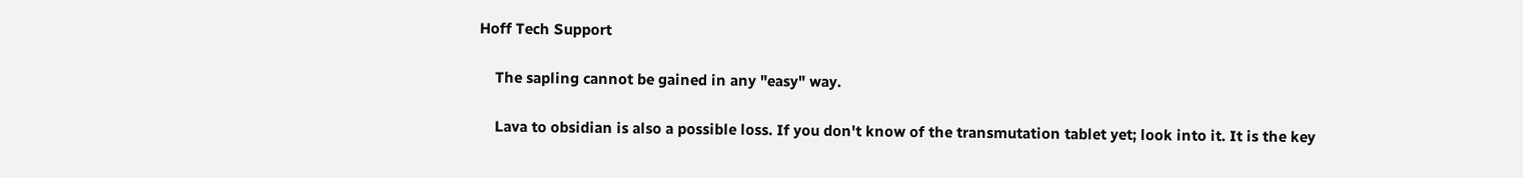Hoff Tech Support

    The sapling cannot be gained in any "easy" way.

    Lava to obsidian is also a possible loss. If you don't know of the transmutation tablet yet; look into it. It is the key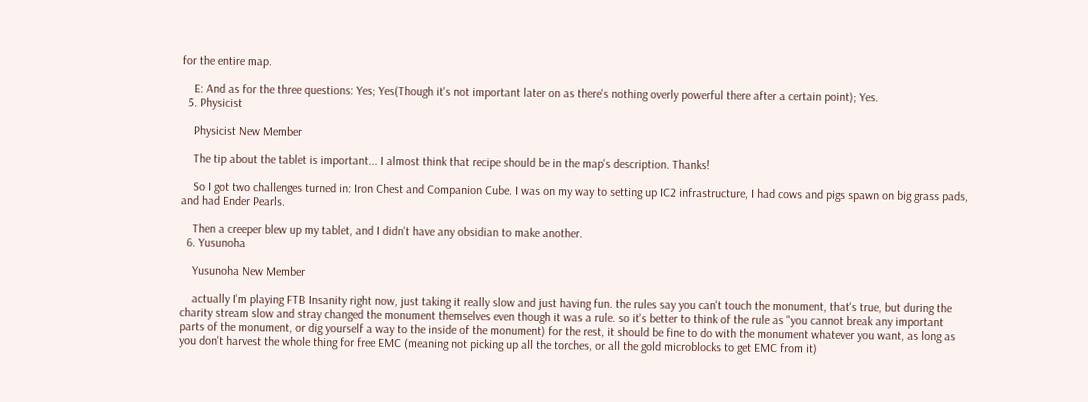for the entire map.

    E: And as for the three questions: Yes; Yes(Though it's not important later on as there's nothing overly powerful there after a certain point); Yes.
  5. Physicist

    Physicist New Member

    The tip about the tablet is important... I almost think that recipe should be in the map's description. Thanks!

    So I got two challenges turned in: Iron Chest and Companion Cube. I was on my way to setting up IC2 infrastructure, I had cows and pigs spawn on big grass pads, and had Ender Pearls.

    Then a creeper blew up my tablet, and I didn't have any obsidian to make another.
  6. Yusunoha

    Yusunoha New Member

    actually I'm playing FTB Insanity right now, just taking it really slow and just having fun. the rules say you can't touch the monument, that's true, but during the charity stream slow and stray changed the monument themselves even though it was a rule. so it's better to think of the rule as "you cannot break any important parts of the monument, or dig yourself a way to the inside of the monument) for the rest, it should be fine to do with the monument whatever you want, as long as you don't harvest the whole thing for free EMC (meaning not picking up all the torches, or all the gold microblocks to get EMC from it)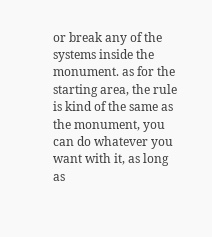or break any of the systems inside the monument. as for the starting area, the rule is kind of the same as the monument, you can do whatever you want with it, as long as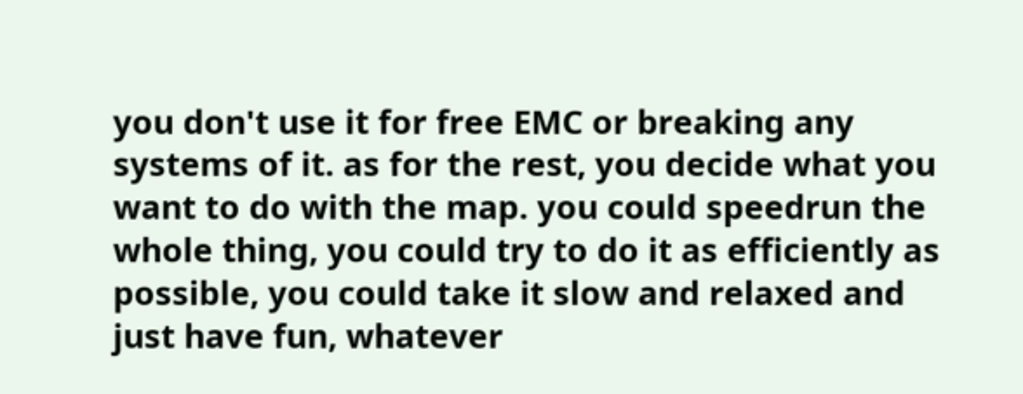you don't use it for free EMC or breaking any systems of it. as for the rest, you decide what you want to do with the map. you could speedrun the whole thing, you could try to do it as efficiently as possible, you could take it slow and relaxed and just have fun, whatever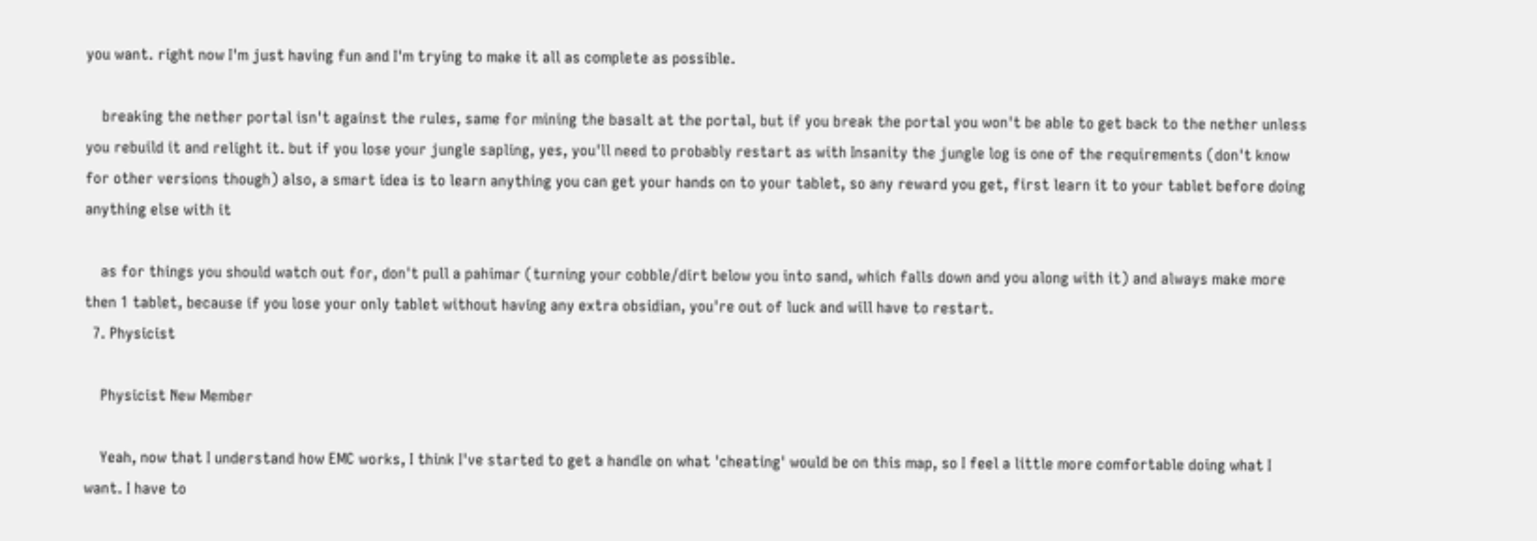you want. right now I'm just having fun and I'm trying to make it all as complete as possible.

    breaking the nether portal isn't against the rules, same for mining the basalt at the portal, but if you break the portal you won't be able to get back to the nether unless you rebuild it and relight it. but if you lose your jungle sapling, yes, you'll need to probably restart as with Insanity the jungle log is one of the requirements (don't know for other versions though) also, a smart idea is to learn anything you can get your hands on to your tablet, so any reward you get, first learn it to your tablet before doing anything else with it

    as for things you should watch out for, don't pull a pahimar (turning your cobble/dirt below you into sand, which falls down and you along with it) and always make more then 1 tablet, because if you lose your only tablet without having any extra obsidian, you're out of luck and will have to restart.
  7. Physicist

    Physicist New Member

    Yeah, now that I understand how EMC works, I think I've started to get a handle on what 'cheating' would be on this map, so I feel a little more comfortable doing what I want. I have to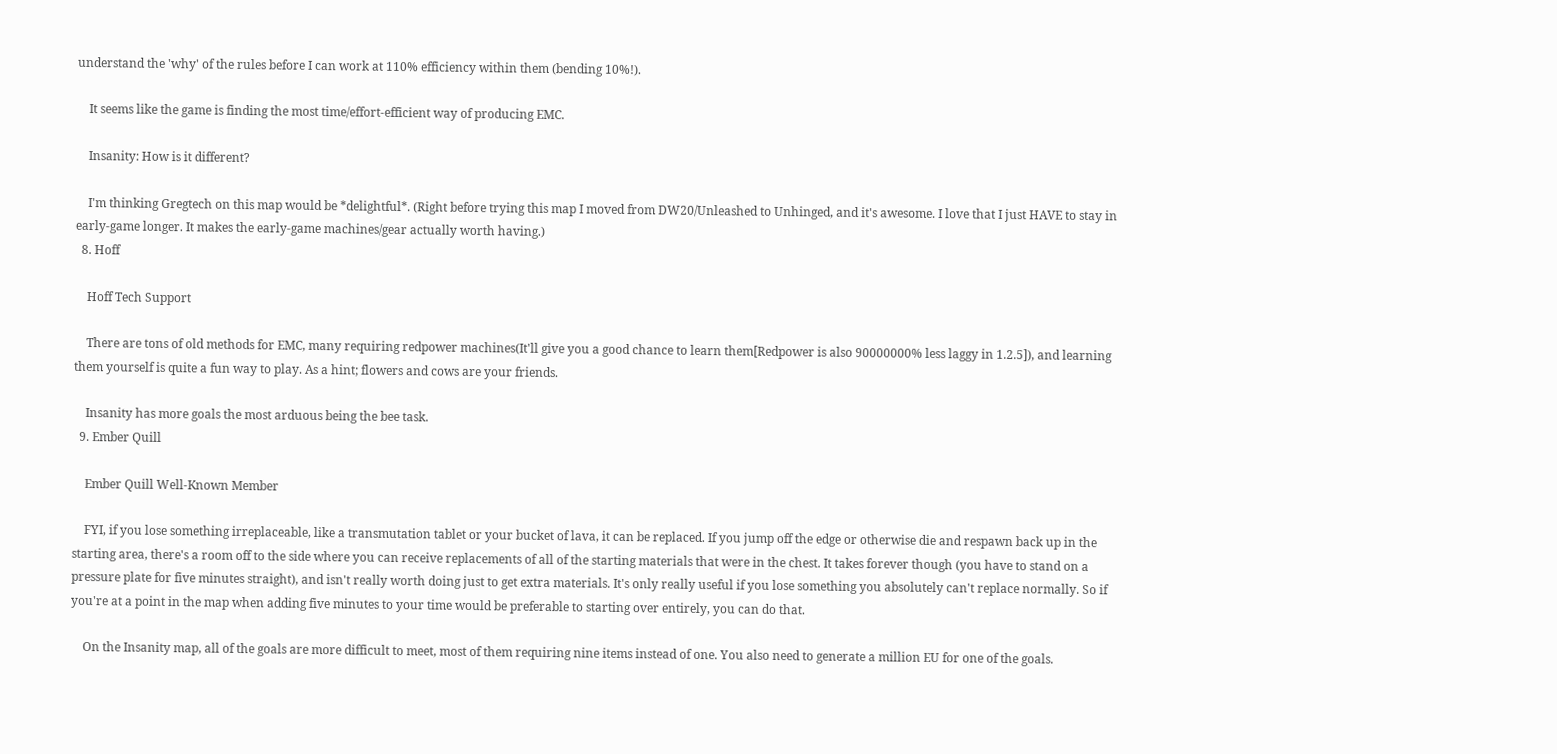understand the 'why' of the rules before I can work at 110% efficiency within them (bending 10%!).

    It seems like the game is finding the most time/effort-efficient way of producing EMC.

    Insanity: How is it different?

    I'm thinking Gregtech on this map would be *delightful*. (Right before trying this map I moved from DW20/Unleashed to Unhinged, and it's awesome. I love that I just HAVE to stay in early-game longer. It makes the early-game machines/gear actually worth having.)
  8. Hoff

    Hoff Tech Support

    There are tons of old methods for EMC, many requiring redpower machines(It'll give you a good chance to learn them[Redpower is also 90000000% less laggy in 1.2.5]), and learning them yourself is quite a fun way to play. As a hint; flowers and cows are your friends.

    Insanity has more goals the most arduous being the bee task.
  9. Ember Quill

    Ember Quill Well-Known Member

    FYI, if you lose something irreplaceable, like a transmutation tablet or your bucket of lava, it can be replaced. If you jump off the edge or otherwise die and respawn back up in the starting area, there's a room off to the side where you can receive replacements of all of the starting materials that were in the chest. It takes forever though (you have to stand on a pressure plate for five minutes straight), and isn't really worth doing just to get extra materials. It's only really useful if you lose something you absolutely can't replace normally. So if you're at a point in the map when adding five minutes to your time would be preferable to starting over entirely, you can do that.

    On the Insanity map, all of the goals are more difficult to meet, most of them requiring nine items instead of one. You also need to generate a million EU for one of the goals.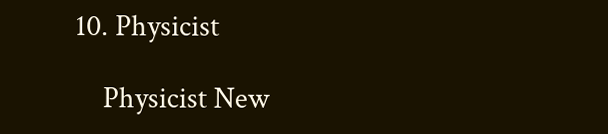10. Physicist

    Physicist New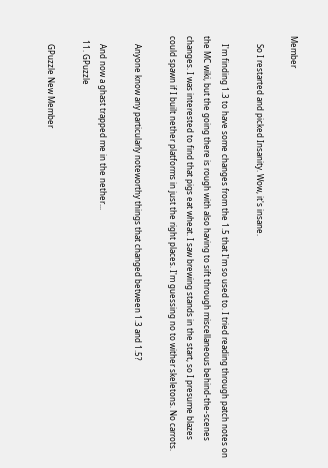Member

    So I restarted and picked Insanity. Wow, it's insane.

    I'm finding 1.3 to have some changes from the 1.5 that I'm so used to. I tried reading through patch notes on the MC wiki, but the going there is rough with also having to sift through miscellaneous behind-the-scenes changes. I was interested to find that pigs eat wheat. I saw brewing stands in the start, so I presume blazes could spawn if I built nether platforms in just the right places. I'm guessing no to wither skeletons. No carrots.

    Anyone know any particularly noteworthy things that changed between 1.3 and 1.5?

    And now a ghast trapped me in the nether...
  11. GPuzzle

    GPuzzle New Member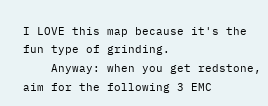I LOVE this map because it's the fun type of grinding.
    Anyway: when you get redstone, aim for the following 3 EMC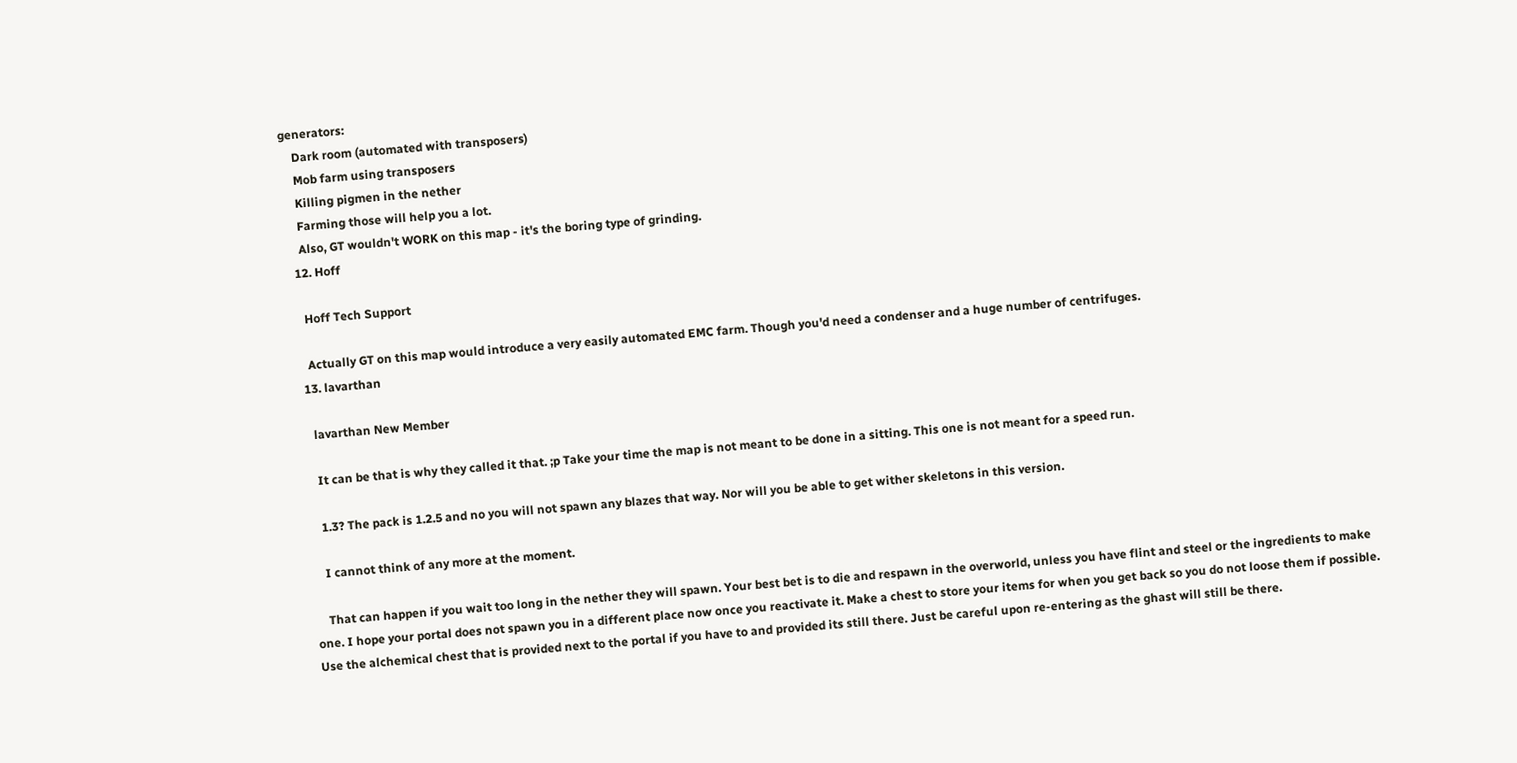generators:
    Dark room (automated with transposers)
    Mob farm using transposers
    Killing pigmen in the nether
    Farming those will help you a lot.
    Also, GT wouldn't WORK on this map - it's the boring type of grinding.
  12. Hoff

    Hoff Tech Support

    Actually GT on this map would introduce a very easily automated EMC farm. Though you'd need a condenser and a huge number of centrifuges.
  13. lavarthan

    lavarthan New Member

    It can be that is why they called it that. ;p Take your time the map is not meant to be done in a sitting. This one is not meant for a speed run.

    1.3? The pack is 1.2.5 and no you will not spawn any blazes that way. Nor will you be able to get wither skeletons in this version.

    I cannot think of any more at the moment.

    That can happen if you wait too long in the nether they will spawn. Your best bet is to die and respawn in the overworld, unless you have flint and steel or the ingredients to make one. I hope your portal does not spawn you in a different place now once you reactivate it. Make a chest to store your items for when you get back so you do not loose them if possible. Use the alchemical chest that is provided next to the portal if you have to and provided its still there. Just be careful upon re-entering as the ghast will still be there.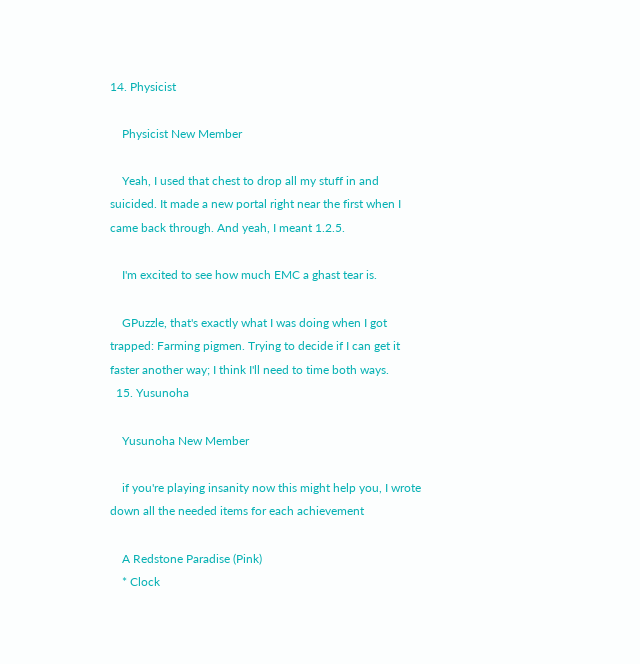14. Physicist

    Physicist New Member

    Yeah, I used that chest to drop all my stuff in and suicided. It made a new portal right near the first when I came back through. And yeah, I meant 1.2.5.

    I'm excited to see how much EMC a ghast tear is.

    GPuzzle, that's exactly what I was doing when I got trapped: Farming pigmen. Trying to decide if I can get it faster another way; I think I'll need to time both ways.
  15. Yusunoha

    Yusunoha New Member

    if you're playing insanity now this might help you, I wrote down all the needed items for each achievement

    A Redstone Paradise (Pink)
    * Clock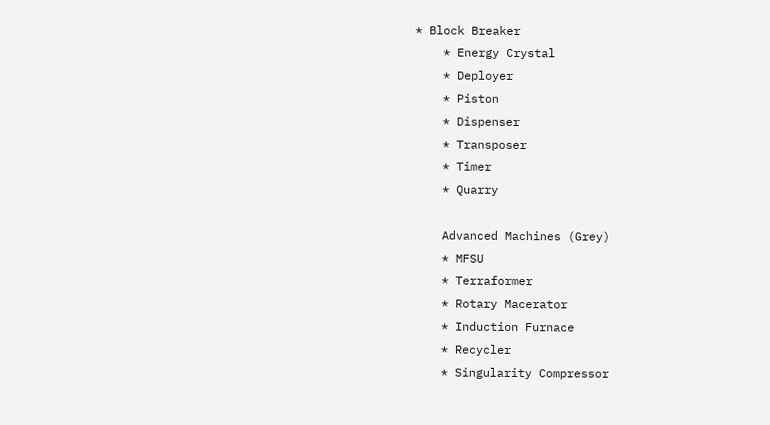* Block Breaker
    * Energy Crystal
    * Deployer
    * Piston
    * Dispenser
    * Transposer
    * Timer
    * Quarry

    Advanced Machines (Grey)
    * MFSU
    * Terraformer
    * Rotary Macerator
    * Induction Furnace
    * Recycler
    * Singularity Compressor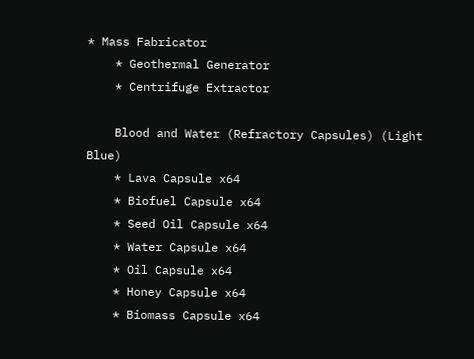* Mass Fabricator
    * Geothermal Generator
    * Centrifuge Extractor

    Blood and Water (Refractory Capsules) (Light Blue)
    * Lava Capsule x64
    * Biofuel Capsule x64
    * Seed Oil Capsule x64
    * Water Capsule x64
    * Oil Capsule x64
    * Honey Capsule x64
    * Biomass Capsule x64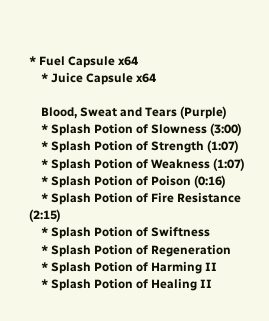* Fuel Capsule x64
    * Juice Capsule x64

    Blood, Sweat and Tears (Purple)
    * Splash Potion of Slowness (3:00)
    * Splash Potion of Strength (1:07)
    * Splash Potion of Weakness (1:07)
    * Splash Potion of Poison (0:16)
    * Splash Potion of Fire Resistance (2:15)
    * Splash Potion of Swiftness
    * Splash Potion of Regeneration
    * Splash Potion of Harming II
    * Splash Potion of Healing II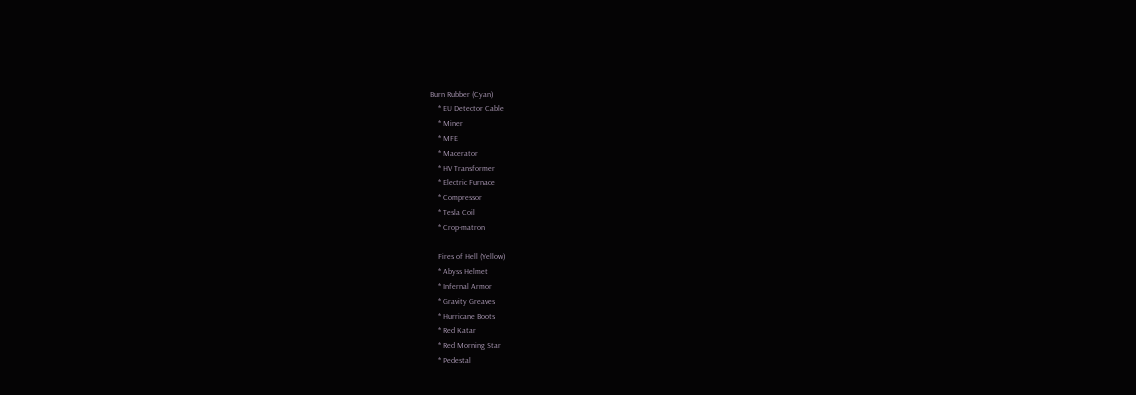Burn Rubber (Cyan)
    * EU Detector Cable
    * Miner
    * MFE
    * Macerator
    * HV Transformer
    * Electric Furnace
    * Compressor
    * Tesla Coil
    * Crop-matron

    Fires of Hell (Yellow)
    * Abyss Helmet
    * Infernal Armor
    * Gravity Greaves
    * Hurricane Boots
    * Red Katar
    * Red Morning Star
    * Pedestal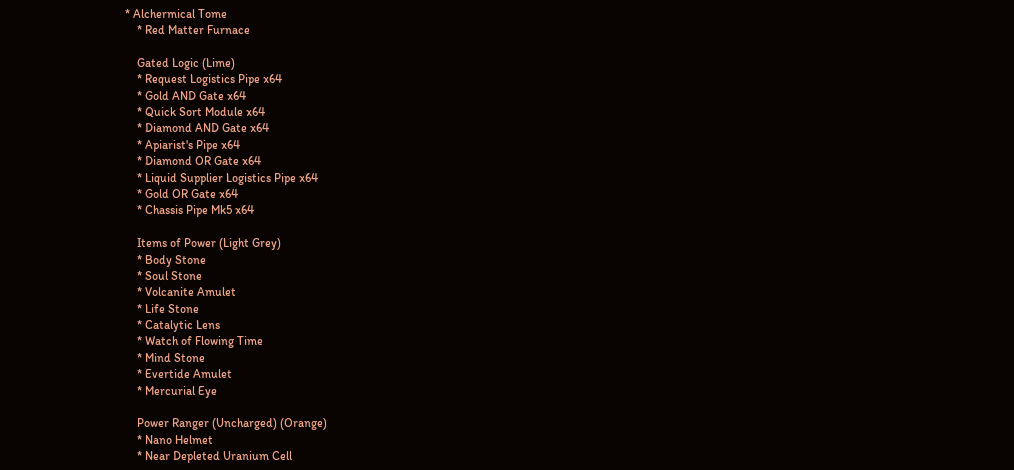* Alchermical Tome
    * Red Matter Furnace

    Gated Logic (Lime)
    * Request Logistics Pipe x64
    * Gold AND Gate x64
    * Quick Sort Module x64
    * Diamond AND Gate x64
    * Apiarist's Pipe x64
    * Diamond OR Gate x64
    * Liquid Supplier Logistics Pipe x64
    * Gold OR Gate x64
    * Chassis Pipe Mk5 x64

    Items of Power (Light Grey)
    * Body Stone
    * Soul Stone
    * Volcanite Amulet
    * Life Stone
    * Catalytic Lens
    * Watch of Flowing Time
    * Mind Stone
    * Evertide Amulet
    * Mercurial Eye

    Power Ranger (Uncharged) (Orange)
    * Nano Helmet
    * Near Depleted Uranium Cell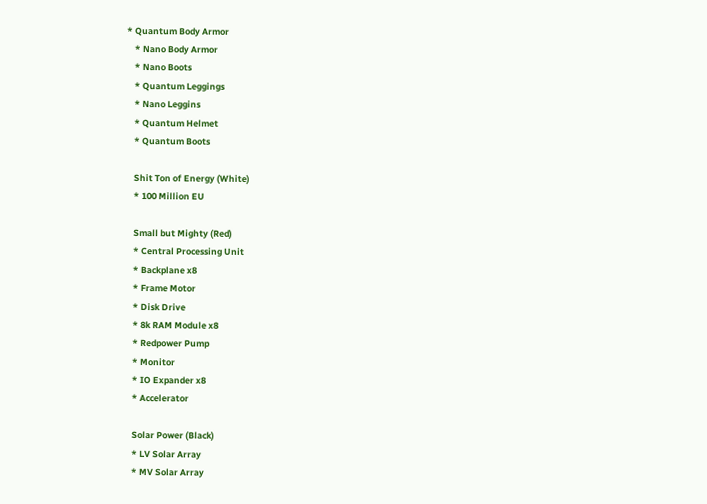* Quantum Body Armor
    * Nano Body Armor
    * Nano Boots
    * Quantum Leggings
    * Nano Leggins
    * Quantum Helmet
    * Quantum Boots

    Shit Ton of Energy (White)
    * 100 Million EU

    Small but Mighty (Red)
    * Central Processing Unit
    * Backplane x8
    * Frame Motor
    * Disk Drive
    * 8k RAM Module x8
    * Redpower Pump
    * Monitor
    * IO Expander x8
    * Accelerator

    Solar Power (Black)
    * LV Solar Array
    * MV Solar Array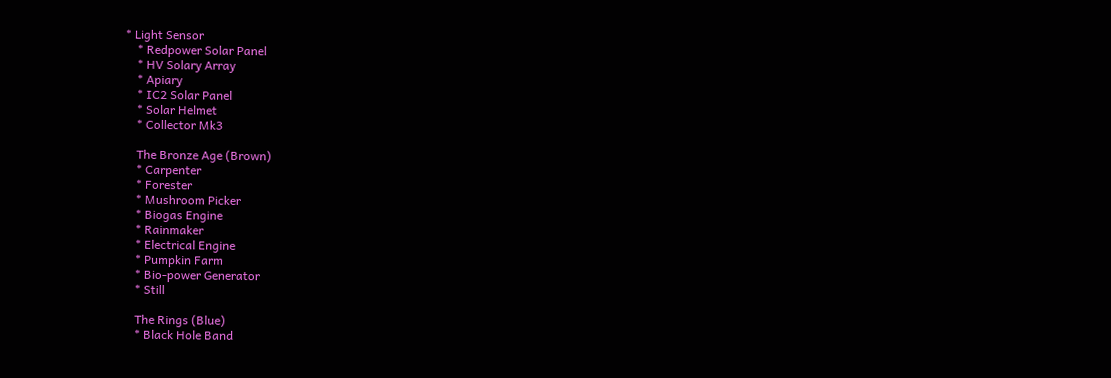* Light Sensor
    * Redpower Solar Panel
    * HV Solary Array
    * Apiary
    * IC2 Solar Panel
    * Solar Helmet
    * Collector Mk3

    The Bronze Age (Brown)
    * Carpenter
    * Forester
    * Mushroom Picker
    * Biogas Engine
    * Rainmaker
    * Electrical Engine
    * Pumpkin Farm
    * Bio-power Generator
    * Still

    The Rings (Blue)
    * Black Hole Band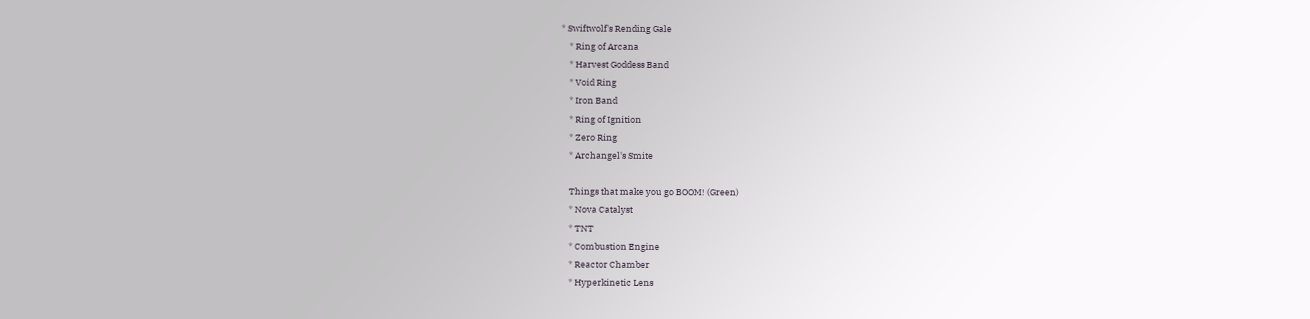* Swiftwolf's Rending Gale
    * Ring of Arcana
    * Harvest Goddess Band
    * Void Ring
    * Iron Band
    * Ring of Ignition
    * Zero Ring
    * Archangel's Smite

    Things that make you go BOOM! (Green)
    * Nova Catalyst
    * TNT
    * Combustion Engine
    * Reactor Chamber
    * Hyperkinetic Lens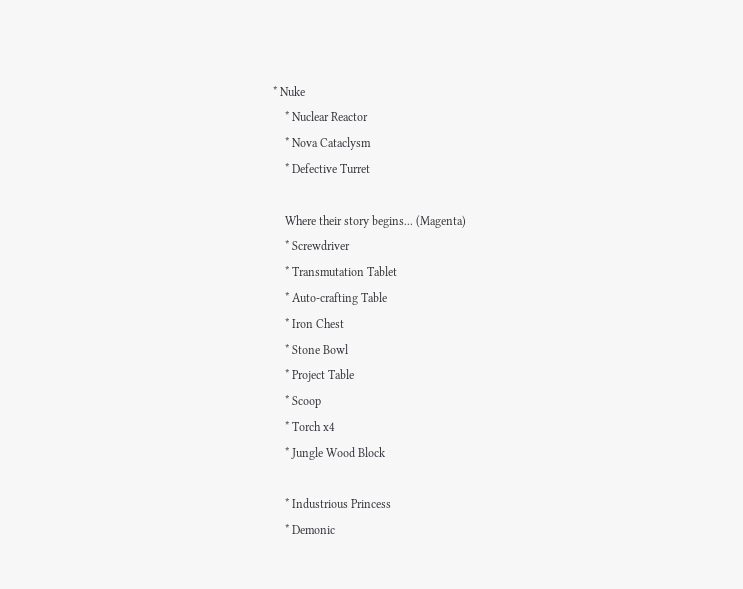* Nuke
    * Nuclear Reactor
    * Nova Cataclysm
    * Defective Turret

    Where their story begins... (Magenta)
    * Screwdriver
    * Transmutation Tablet
    * Auto-crafting Table
    * Iron Chest
    * Stone Bowl
    * Project Table
    * Scoop
    * Torch x4
    * Jungle Wood Block

    * Industrious Princess
    * Demonic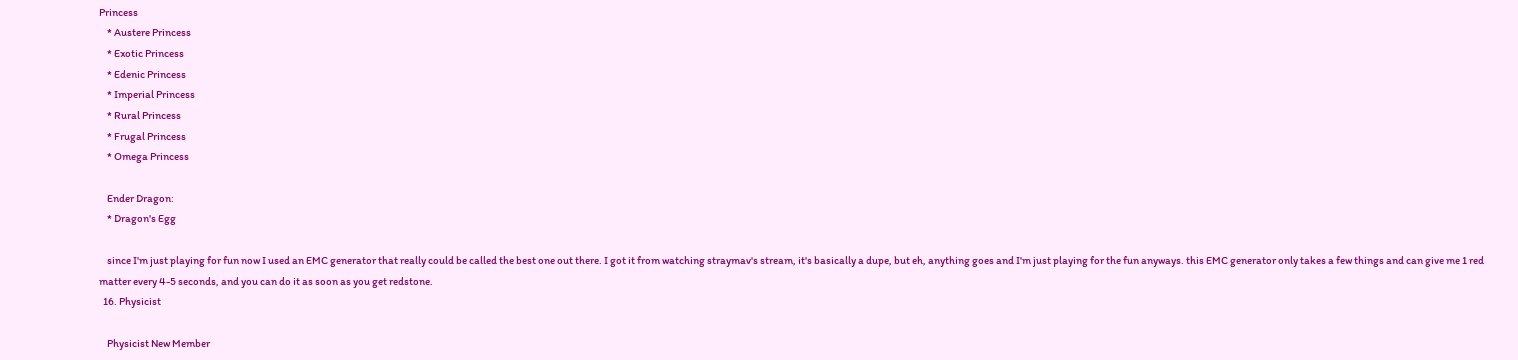Princess
    * Austere Princess
    * Exotic Princess
    * Edenic Princess
    * Imperial Princess
    * Rural Princess
    * Frugal Princess
    * Omega Princess

    Ender Dragon:
    * Dragon's Egg

    since I'm just playing for fun now I used an EMC generator that really could be called the best one out there. I got it from watching straymav's stream, it's basically a dupe, but eh, anything goes and I'm just playing for the fun anyways. this EMC generator only takes a few things and can give me 1 red matter every 4-5 seconds, and you can do it as soon as you get redstone.
  16. Physicist

    Physicist New Member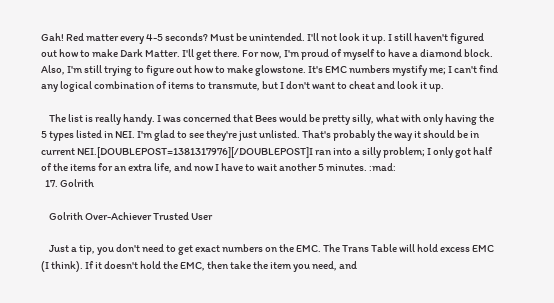Gah! Red matter every 4-5 seconds? Must be unintended. I'll not look it up. I still haven't figured out how to make Dark Matter. I'll get there. For now, I'm proud of myself to have a diamond block. Also, I'm still trying to figure out how to make glowstone. It's EMC numbers mystify me; I can't find any logical combination of items to transmute, but I don't want to cheat and look it up.

    The list is really handy. I was concerned that Bees would be pretty silly, what with only having the 5 types listed in NEI. I'm glad to see they're just unlisted. That's probably the way it should be in current NEI.[DOUBLEPOST=1381317976][/DOUBLEPOST]I ran into a silly problem; I only got half of the items for an extra life, and now I have to wait another 5 minutes. :mad:
  17. Golrith

    Golrith Over-Achiever Trusted User

    Just a tip, you don't need to get exact numbers on the EMC. The Trans Table will hold excess EMC (I think). If it doesn't hold the EMC, then take the item you need, and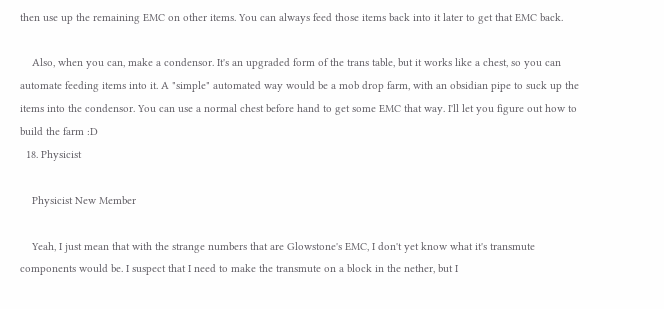then use up the remaining EMC on other items. You can always feed those items back into it later to get that EMC back.

    Also, when you can, make a condensor. It's an upgraded form of the trans table, but it works like a chest, so you can automate feeding items into it. A "simple" automated way would be a mob drop farm, with an obsidian pipe to suck up the items into the condensor. You can use a normal chest before hand to get some EMC that way. I'll let you figure out how to build the farm :D
  18. Physicist

    Physicist New Member

    Yeah, I just mean that with the strange numbers that are Glowstone's EMC, I don't yet know what it's transmute components would be. I suspect that I need to make the transmute on a block in the nether, but I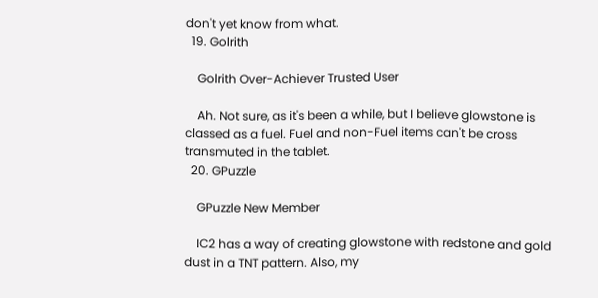don't yet know from what.
  19. Golrith

    Golrith Over-Achiever Trusted User

    Ah. Not sure, as it's been a while, but I believe glowstone is classed as a fuel. Fuel and non-Fuel items can't be cross transmuted in the tablet.
  20. GPuzzle

    GPuzzle New Member

    IC2 has a way of creating glowstone with redstone and gold dust in a TNT pattern. Also, my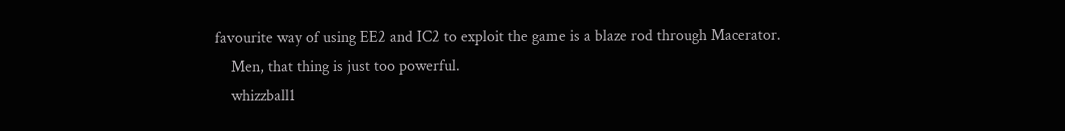favourite way of using EE2 and IC2 to exploit the game is a blaze rod through Macerator.
    Men, that thing is just too powerful.
    whizzball1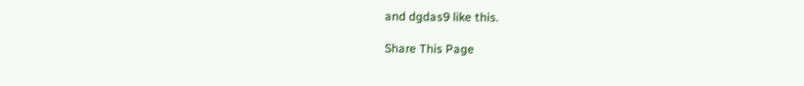and dgdas9 like this.

Share This Page